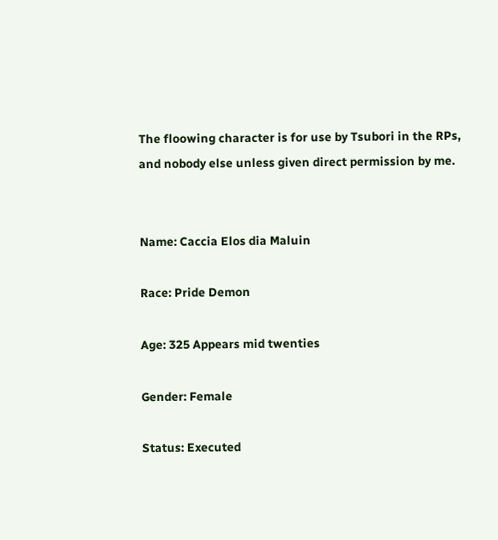The floowing character is for use by Tsubori in the RPs, and nobody else unless given direct permission by me.


Name: Caccia Elos dia Maluin

Race: Pride Demon

Age: 325 Appears mid twenties

Gender: Female

Status: Executed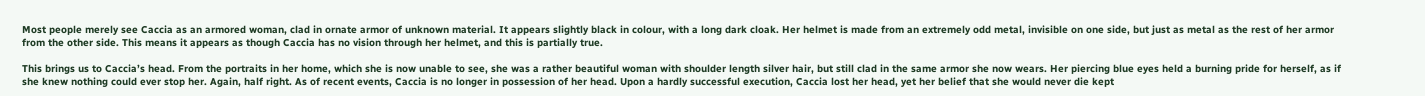Most people merely see Caccia as an armored woman, clad in ornate armor of unknown material. It appears slightly black in colour, with a long dark cloak. Her helmet is made from an extremely odd metal, invisible on one side, but just as metal as the rest of her armor from the other side. This means it appears as though Caccia has no vision through her helmet, and this is partially true.

This brings us to Caccia’s head. From the portraits in her home, which she is now unable to see, she was a rather beautiful woman with shoulder length silver hair, but still clad in the same armor she now wears. Her piercing blue eyes held a burning pride for herself, as if she knew nothing could ever stop her. Again, half right. As of recent events, Caccia is no longer in possession of her head. Upon a hardly successful execution, Caccia lost her head, yet her belief that she would never die kept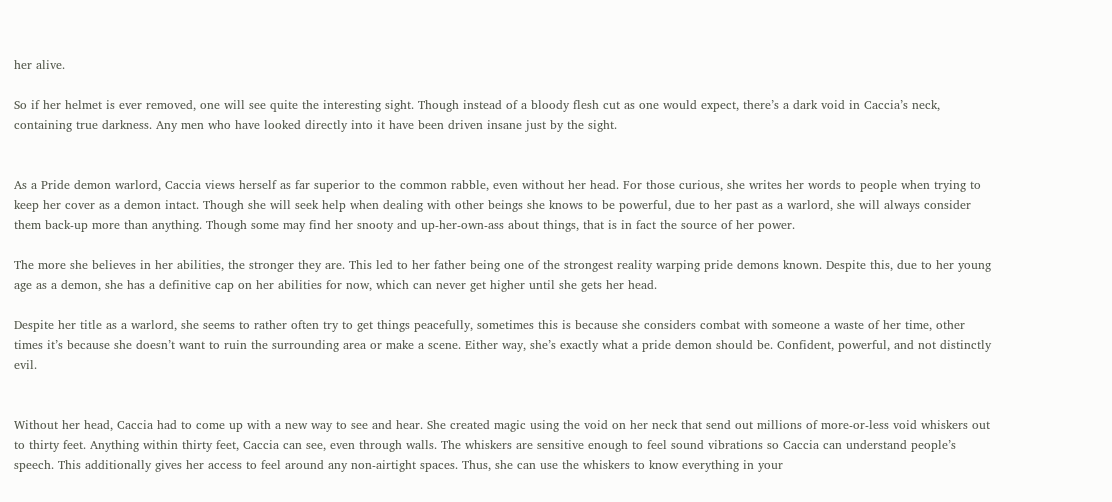her alive.

So if her helmet is ever removed, one will see quite the interesting sight. Though instead of a bloody flesh cut as one would expect, there’s a dark void in Caccia’s neck, containing true darkness. Any men who have looked directly into it have been driven insane just by the sight.


As a Pride demon warlord, Caccia views herself as far superior to the common rabble, even without her head. For those curious, she writes her words to people when trying to keep her cover as a demon intact. Though she will seek help when dealing with other beings she knows to be powerful, due to her past as a warlord, she will always consider them back-up more than anything. Though some may find her snooty and up-her-own-ass about things, that is in fact the source of her power.

The more she believes in her abilities, the stronger they are. This led to her father being one of the strongest reality warping pride demons known. Despite this, due to her young age as a demon, she has a definitive cap on her abilities for now, which can never get higher until she gets her head.

Despite her title as a warlord, she seems to rather often try to get things peacefully, sometimes this is because she considers combat with someone a waste of her time, other times it’s because she doesn’t want to ruin the surrounding area or make a scene. Either way, she’s exactly what a pride demon should be. Confident, powerful, and not distinctly evil.


Without her head, Caccia had to come up with a new way to see and hear. She created magic using the void on her neck that send out millions of more-or-less void whiskers out to thirty feet. Anything within thirty feet, Caccia can see, even through walls. The whiskers are sensitive enough to feel sound vibrations so Caccia can understand people’s speech. This additionally gives her access to feel around any non-airtight spaces. Thus, she can use the whiskers to know everything in your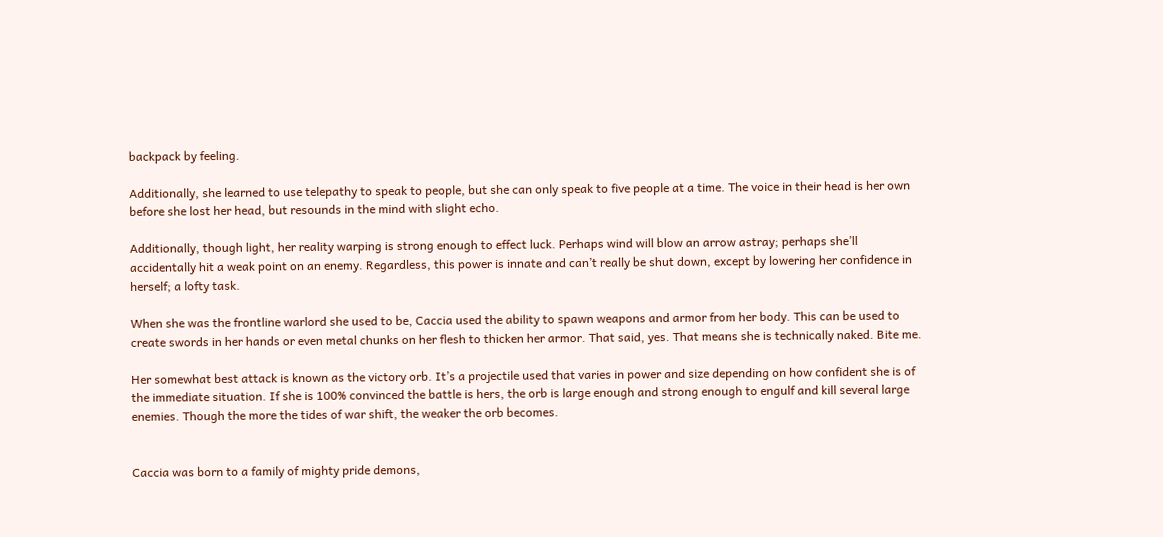backpack by feeling.

Additionally, she learned to use telepathy to speak to people, but she can only speak to five people at a time. The voice in their head is her own before she lost her head, but resounds in the mind with slight echo.

Additionally, though light, her reality warping is strong enough to effect luck. Perhaps wind will blow an arrow astray; perhaps she’ll accidentally hit a weak point on an enemy. Regardless, this power is innate and can’t really be shut down, except by lowering her confidence in herself; a lofty task.

When she was the frontline warlord she used to be, Caccia used the ability to spawn weapons and armor from her body. This can be used to create swords in her hands or even metal chunks on her flesh to thicken her armor. That said, yes. That means she is technically naked. Bite me.

Her somewhat best attack is known as the victory orb. It’s a projectile used that varies in power and size depending on how confident she is of the immediate situation. If she is 100% convinced the battle is hers, the orb is large enough and strong enough to engulf and kill several large enemies. Though the more the tides of war shift, the weaker the orb becomes.


Caccia was born to a family of mighty pride demons,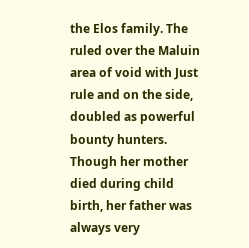the Elos family. The ruled over the Maluin area of void with Just rule and on the side, doubled as powerful bounty hunters. Though her mother died during child birth, her father was always very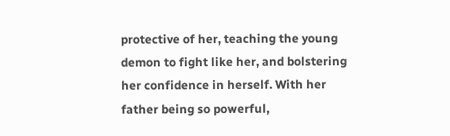protective of her, teaching the young demon to fight like her, and bolstering her confidence in herself. With her father being so powerful,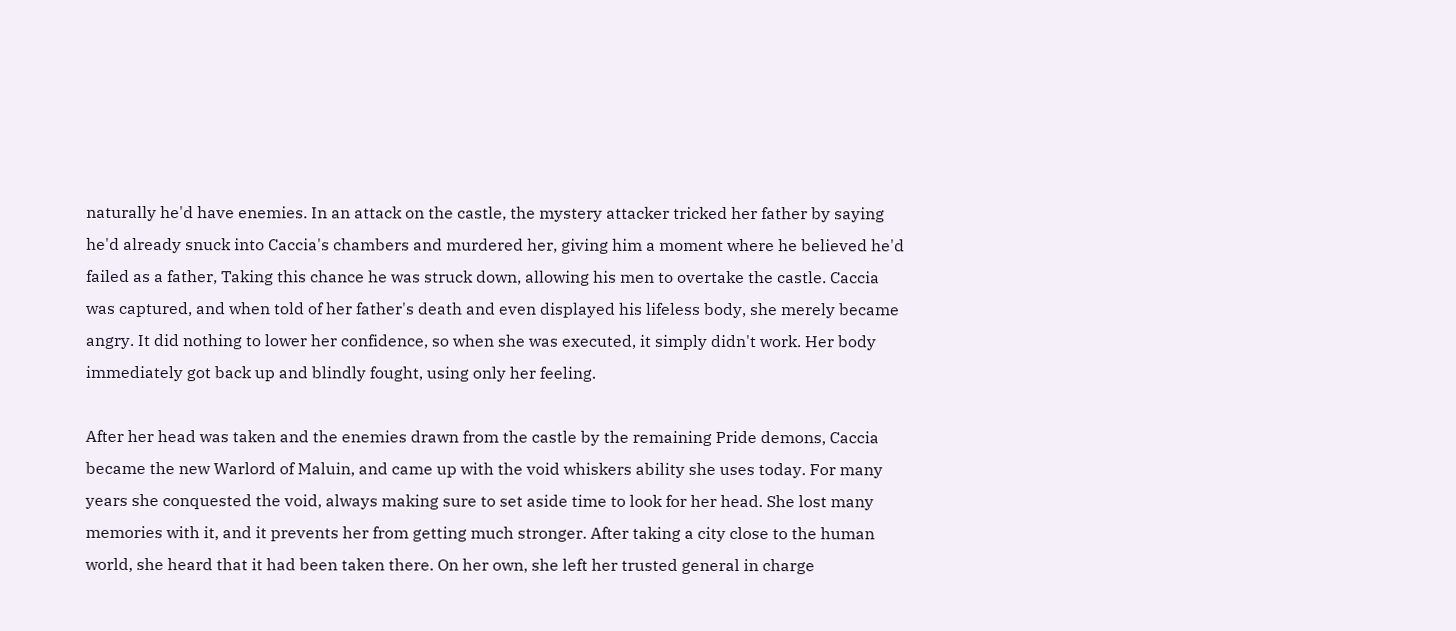naturally he'd have enemies. In an attack on the castle, the mystery attacker tricked her father by saying he'd already snuck into Caccia's chambers and murdered her, giving him a moment where he believed he'd failed as a father, Taking this chance he was struck down, allowing his men to overtake the castle. Caccia was captured, and when told of her father's death and even displayed his lifeless body, she merely became angry. It did nothing to lower her confidence, so when she was executed, it simply didn't work. Her body immediately got back up and blindly fought, using only her feeling.

After her head was taken and the enemies drawn from the castle by the remaining Pride demons, Caccia became the new Warlord of Maluin, and came up with the void whiskers ability she uses today. For many years she conquested the void, always making sure to set aside time to look for her head. She lost many memories with it, and it prevents her from getting much stronger. After taking a city close to the human world, she heard that it had been taken there. On her own, she left her trusted general in charge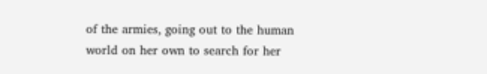of the armies, going out to the human world on her own to search for her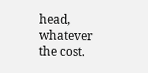head, whatever the cost.